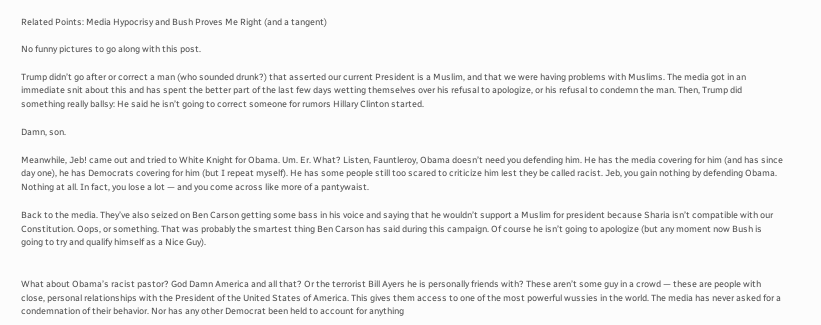Related Points: Media Hypocrisy and Bush Proves Me Right (and a tangent)

No funny pictures to go along with this post.

Trump didn’t go after or correct a man (who sounded drunk?) that asserted our current President is a Muslim, and that we were having problems with Muslims. The media got in an immediate snit about this and has spent the better part of the last few days wetting themselves over his refusal to apologize, or his refusal to condemn the man. Then, Trump did something really ballsy: He said he isn’t going to correct someone for rumors Hillary Clinton started.

Damn, son.

Meanwhile, Jeb! came out and tried to White Knight for Obama. Um. Er. What? Listen, Fauntleroy, Obama doesn’t need you defending him. He has the media covering for him (and has since day one), he has Democrats covering for him (but I repeat myself). He has some people still too scared to criticize him lest they be called racist. Jeb, you gain nothing by defending Obama. Nothing at all. In fact, you lose a lot — and you come across like more of a pantywaist.

Back to the media. They’ve also seized on Ben Carson getting some bass in his voice and saying that he wouldn’t support a Muslim for president because Sharia isn’t compatible with our Constitution. Oops, or something. That was probably the smartest thing Ben Carson has said during this campaign. Of course he isn’t going to apologize (but any moment now Bush is going to try and qualify himself as a Nice Guy).


What about Obama’s racist pastor? God Damn America and all that? Or the terrorist Bill Ayers he is personally friends with? These aren’t some guy in a crowd — these are people with close, personal relationships with the President of the United States of America. This gives them access to one of the most powerful wussies in the world. The media has never asked for a condemnation of their behavior. Nor has any other Democrat been held to account for anything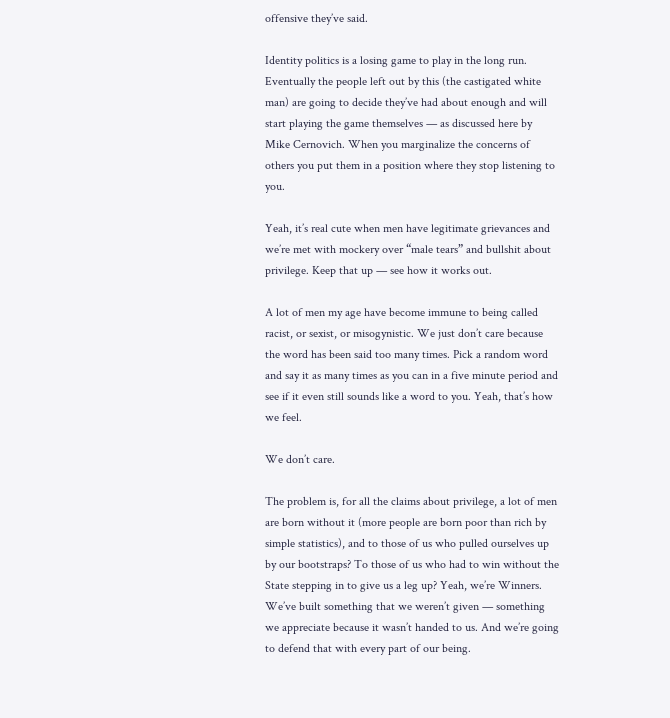offensive they’ve said.

Identity politics is a losing game to play in the long run. Eventually the people left out by this (the castigated white man) are going to decide they’ve had about enough and will start playing the game themselves — as discussed here by Mike Cernovich. When you marginalize the concerns of others you put them in a position where they stop listening to you.

Yeah, it’s real cute when men have legitimate grievances and we’re met with mockery over “male tears” and bullshit about privilege. Keep that up — see how it works out.

A lot of men my age have become immune to being called racist, or sexist, or misogynistic. We just don’t care because the word has been said too many times. Pick a random word and say it as many times as you can in a five minute period and see if it even still sounds like a word to you. Yeah, that’s how we feel.

We don’t care.

The problem is, for all the claims about privilege, a lot of men are born without it (more people are born poor than rich by simple statistics), and to those of us who pulled ourselves up by our bootstraps? To those of us who had to win without the State stepping in to give us a leg up? Yeah, we’re Winners. We’ve built something that we weren’t given — something we appreciate because it wasn’t handed to us. And we’re going to defend that with every part of our being.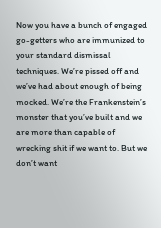Now you have a bunch of engaged go-getters who are immunized to your standard dismissal techniques. We’re pissed off and we’ve had about enough of being mocked. We’re the Frankenstein’s monster that you’ve built and we are more than capable of wrecking shit if we want to. But we don’t want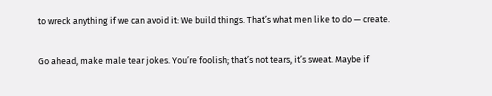to wreck anything if we can avoid it: We build things. That’s what men like to do — create.

Go ahead, make male tear jokes. You’re foolish; that’s not tears, it’s sweat. Maybe if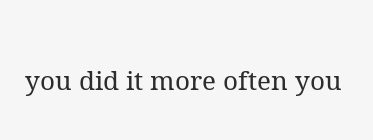you did it more often you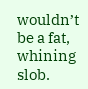wouldn’t be a fat, whining slob.